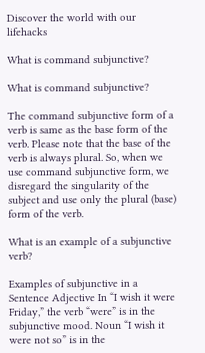Discover the world with our lifehacks

What is command subjunctive?

What is command subjunctive?

The command subjunctive form of a verb is same as the base form of the verb. Please note that the base of the verb is always plural. So, when we use command subjunctive form, we disregard the singularity of the subject and use only the plural (base) form of the verb.

What is an example of a subjunctive verb?

Examples of subjunctive in a Sentence Adjective In “I wish it were Friday,” the verb “were” is in the subjunctive mood. Noun “I wish it were not so” is in the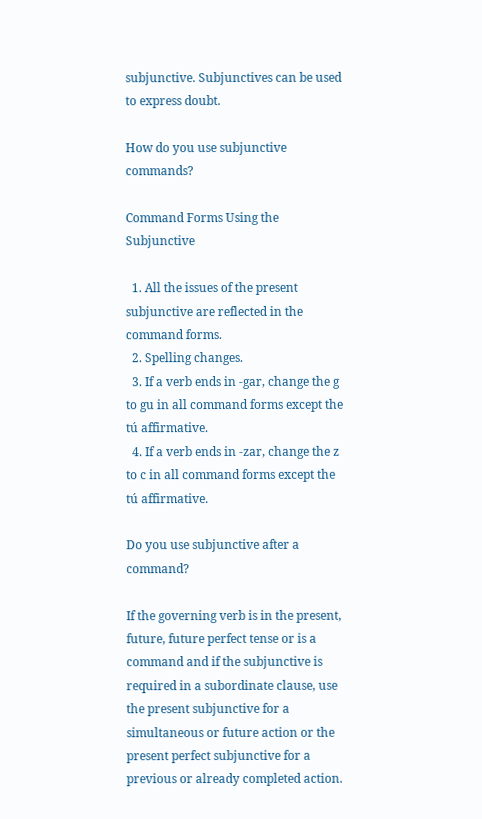subjunctive. Subjunctives can be used to express doubt.

How do you use subjunctive commands?

Command Forms Using the Subjunctive

  1. All the issues of the present subjunctive are reflected in the command forms.
  2. Spelling changes.
  3. If a verb ends in ‐gar, change the g to gu in all command forms except the tú affirmative.
  4. If a verb ends in ‐zar, change the z to c in all command forms except the tú affirmative.

Do you use subjunctive after a command?

If the governing verb is in the present, future, future perfect tense or is a command and if the subjunctive is required in a subordinate clause, use the present subjunctive for a simultaneous or future action or the present perfect subjunctive for a previous or already completed action.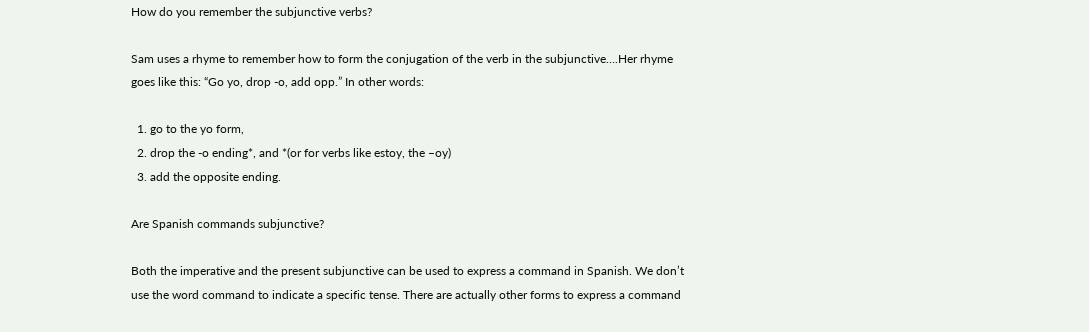How do you remember the subjunctive verbs?

Sam uses a rhyme to remember how to form the conjugation of the verb in the subjunctive….Her rhyme goes like this: “Go yo, drop -o, add opp.” In other words:

  1. go to the yo form,
  2. drop the -o ending*, and *(or for verbs like estoy, the –oy)
  3. add the opposite ending.

Are Spanish commands subjunctive?

Both the imperative and the present subjunctive can be used to express a command in Spanish. We don’t use the word command to indicate a specific tense. There are actually other forms to express a command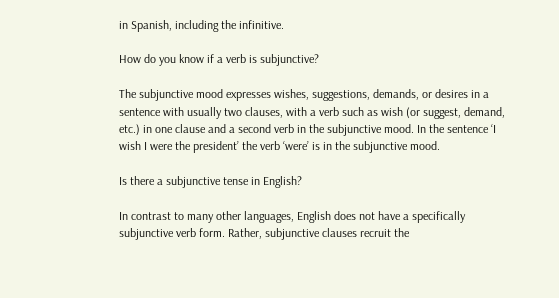in Spanish, including the infinitive.

How do you know if a verb is subjunctive?

The subjunctive mood expresses wishes, suggestions, demands, or desires in a sentence with usually two clauses, with a verb such as wish (or suggest, demand, etc.) in one clause and a second verb in the subjunctive mood. In the sentence ‘I wish I were the president’ the verb ‘were’ is in the subjunctive mood.

Is there a subjunctive tense in English?

In contrast to many other languages, English does not have a specifically subjunctive verb form. Rather, subjunctive clauses recruit the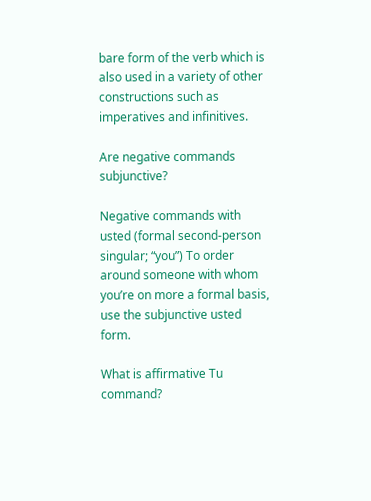bare form of the verb which is also used in a variety of other constructions such as imperatives and infinitives.

Are negative commands subjunctive?

Negative commands with usted (formal second-person singular; “you”) To order around someone with whom you’re on more a formal basis, use the subjunctive usted form.

What is affirmative Tu command?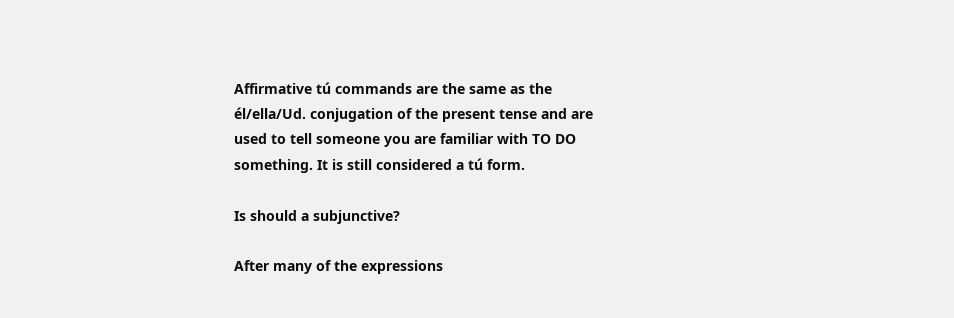Affirmative tú commands are the same as the él/ella/Ud. conjugation of the present tense and are used to tell someone you are familiar with TO DO something. It is still considered a tú form.

Is should a subjunctive?

After many of the expressions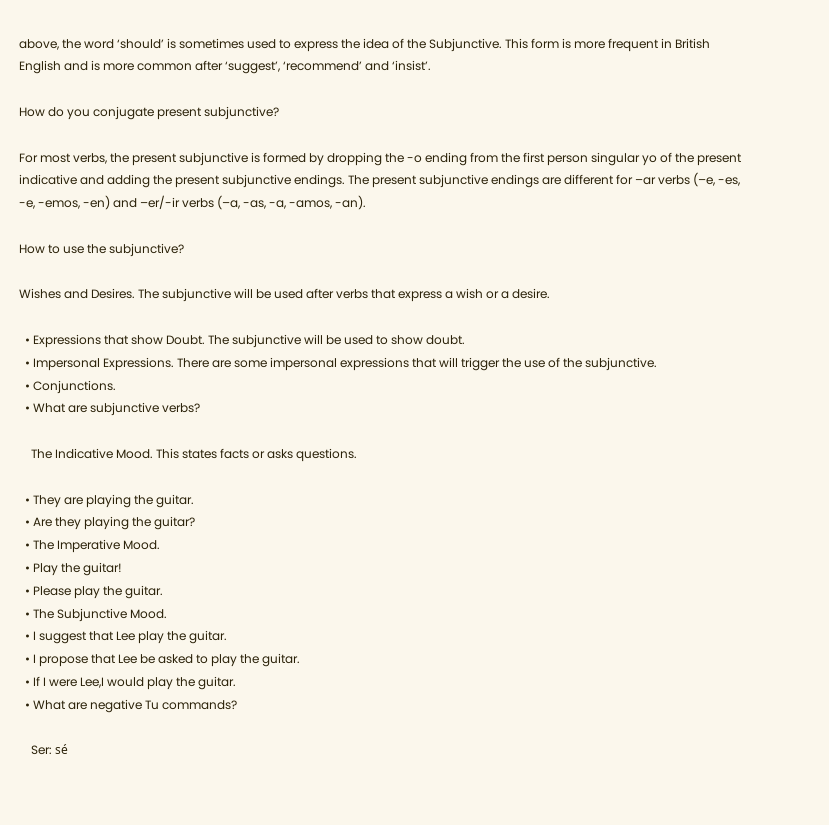above, the word ‘should’ is sometimes used to express the idea of the Subjunctive. This form is more frequent in British English and is more common after ‘suggest’, ‘recommend’ and ‘insist’.

How do you conjugate present subjunctive?

For most verbs, the present subjunctive is formed by dropping the -o ending from the first person singular yo of the present indicative and adding the present subjunctive endings. The present subjunctive endings are different for –ar verbs (–e, -es, -e, -emos, -en) and –er/-ir verbs (–a, -as, -a, -amos, -an).

How to use the subjunctive?

Wishes and Desires. The subjunctive will be used after verbs that express a wish or a desire.

  • Expressions that show Doubt. The subjunctive will be used to show doubt.
  • Impersonal Expressions. There are some impersonal expressions that will trigger the use of the subjunctive.
  • Conjunctions.
  • What are subjunctive verbs?

    The Indicative Mood. This states facts or asks questions.

  • They are playing the guitar.
  • Are they playing the guitar?
  • The Imperative Mood.
  • Play the guitar!
  • Please play the guitar.
  • The Subjunctive Mood.
  • I suggest that Lee play the guitar.
  • I propose that Lee be asked to play the guitar.
  • If I were Lee,I would play the guitar.
  • What are negative Tu commands?

    Ser: sé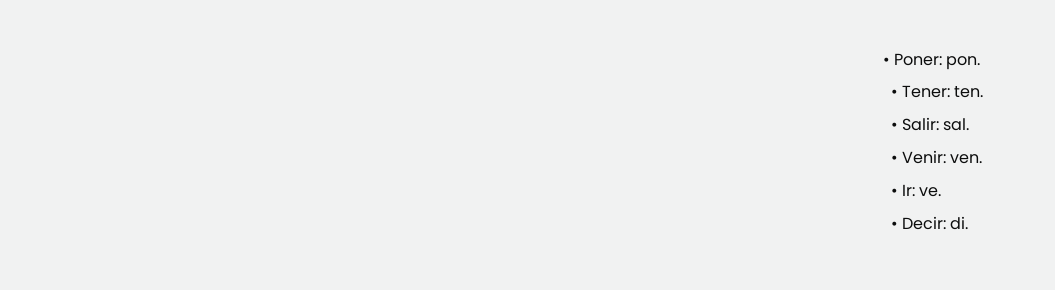• Poner: pon.
  • Tener: ten.
  • Salir: sal.
  • Venir: ven.
  • Ir: ve.
  • Decir: di.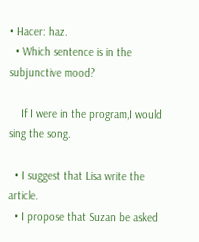• Hacer: haz.
  • Which sentence is in the subjunctive mood?

    If I were in the program,I would sing the song.

  • I suggest that Lisa write the article.
  • I propose that Suzan be asked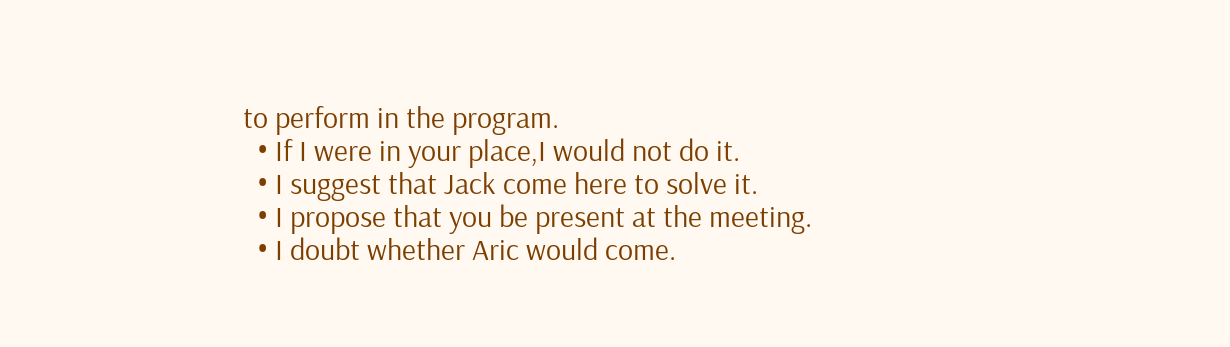to perform in the program.
  • If I were in your place,I would not do it.
  • I suggest that Jack come here to solve it.
  • I propose that you be present at the meeting.
  • I doubt whether Aric would come.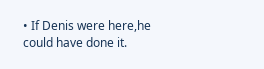• If Denis were here,he could have done it.